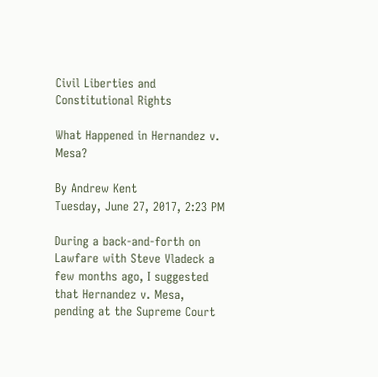Civil Liberties and Constitutional Rights

What Happened in Hernandez v. Mesa?

By Andrew Kent
Tuesday, June 27, 2017, 2:23 PM

During a back-and-forth on Lawfare with Steve Vladeck a few months ago, I suggested that Hernandez v. Mesa, pending at the Supreme Court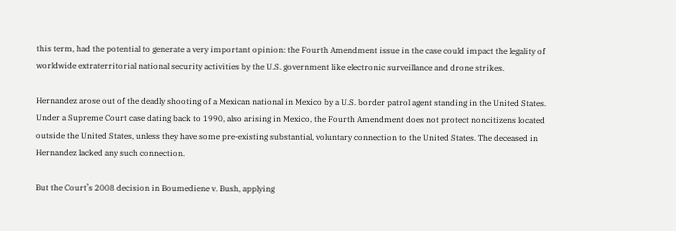this term, had the potential to generate a very important opinion: the Fourth Amendment issue in the case could impact the legality of worldwide extraterritorial national security activities by the U.S. government like electronic surveillance and drone strikes.

Hernandez arose out of the deadly shooting of a Mexican national in Mexico by a U.S. border patrol agent standing in the United States. Under a Supreme Court case dating back to 1990, also arising in Mexico, the Fourth Amendment does not protect noncitizens located outside the United States, unless they have some pre-existing substantial, voluntary connection to the United States. The deceased in Hernandez lacked any such connection.

But the Court’s 2008 decision in Boumediene v. Bush, applying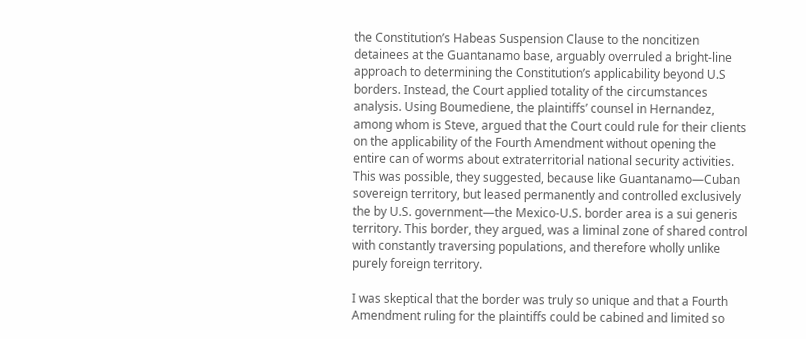the Constitution’s Habeas Suspension Clause to the noncitizen detainees at the Guantanamo base, arguably overruled a bright-line approach to determining the Constitution’s applicability beyond U.S borders. Instead, the Court applied totality of the circumstances analysis. Using Boumediene, the plaintiffs’ counsel in Hernandez, among whom is Steve, argued that the Court could rule for their clients on the applicability of the Fourth Amendment without opening the entire can of worms about extraterritorial national security activities. This was possible, they suggested, because like Guantanamo—Cuban sovereign territory, but leased permanently and controlled exclusively the by U.S. government—the Mexico-U.S. border area is a sui generis territory. This border, they argued, was a liminal zone of shared control with constantly traversing populations, and therefore wholly unlike purely foreign territory.

I was skeptical that the border was truly so unique and that a Fourth Amendment ruling for the plaintiffs could be cabined and limited so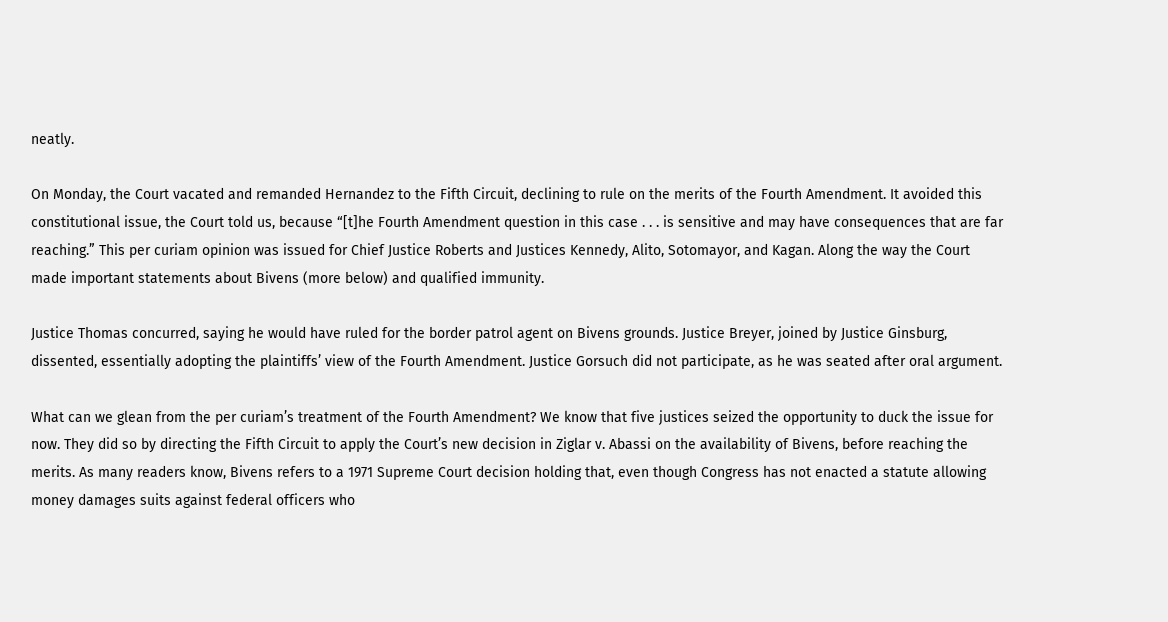neatly.

On Monday, the Court vacated and remanded Hernandez to the Fifth Circuit, declining to rule on the merits of the Fourth Amendment. It avoided this constitutional issue, the Court told us, because “[t]he Fourth Amendment question in this case . . . is sensitive and may have consequences that are far reaching.” This per curiam opinion was issued for Chief Justice Roberts and Justices Kennedy, Alito, Sotomayor, and Kagan. Along the way the Court made important statements about Bivens (more below) and qualified immunity.

Justice Thomas concurred, saying he would have ruled for the border patrol agent on Bivens grounds. Justice Breyer, joined by Justice Ginsburg, dissented, essentially adopting the plaintiffs’ view of the Fourth Amendment. Justice Gorsuch did not participate, as he was seated after oral argument.

What can we glean from the per curiam’s treatment of the Fourth Amendment? We know that five justices seized the opportunity to duck the issue for now. They did so by directing the Fifth Circuit to apply the Court’s new decision in Ziglar v. Abassi on the availability of Bivens, before reaching the merits. As many readers know, Bivens refers to a 1971 Supreme Court decision holding that, even though Congress has not enacted a statute allowing money damages suits against federal officers who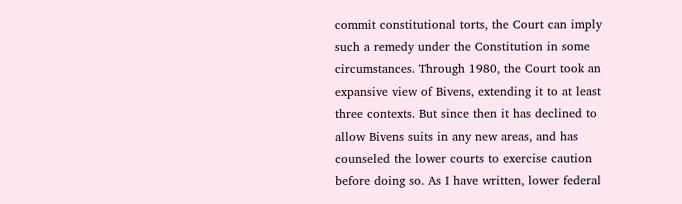commit constitutional torts, the Court can imply such a remedy under the Constitution in some circumstances. Through 1980, the Court took an expansive view of Bivens, extending it to at least three contexts. But since then it has declined to allow Bivens suits in any new areas, and has counseled the lower courts to exercise caution before doing so. As I have written, lower federal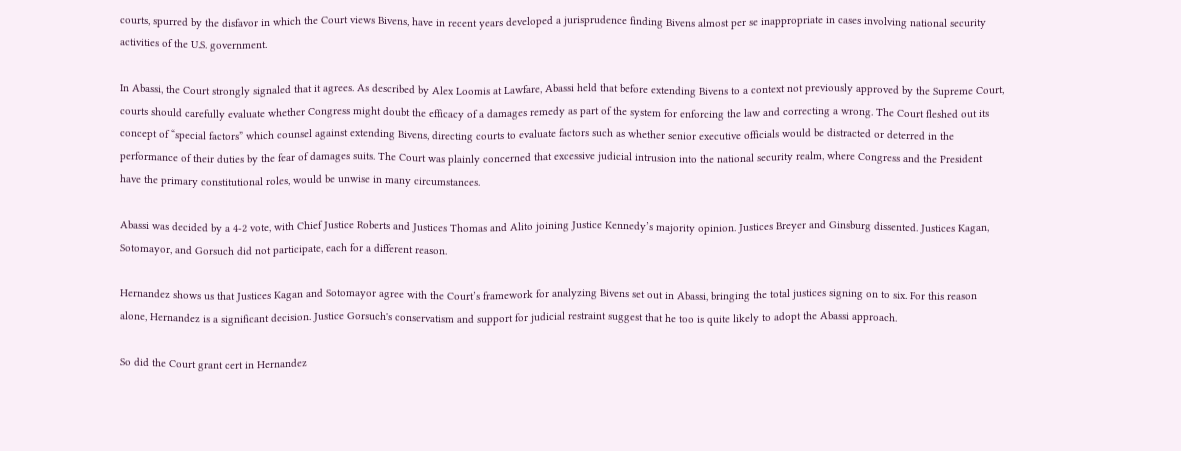courts, spurred by the disfavor in which the Court views Bivens, have in recent years developed a jurisprudence finding Bivens almost per se inappropriate in cases involving national security activities of the U.S. government.

In Abassi, the Court strongly signaled that it agrees. As described by Alex Loomis at Lawfare, Abassi held that before extending Bivens to a context not previously approved by the Supreme Court, courts should carefully evaluate whether Congress might doubt the efficacy of a damages remedy as part of the system for enforcing the law and correcting a wrong. The Court fleshed out its concept of “special factors” which counsel against extending Bivens, directing courts to evaluate factors such as whether senior executive officials would be distracted or deterred in the performance of their duties by the fear of damages suits. The Court was plainly concerned that excessive judicial intrusion into the national security realm, where Congress and the President have the primary constitutional roles, would be unwise in many circumstances.

Abassi was decided by a 4-2 vote, with Chief Justice Roberts and Justices Thomas and Alito joining Justice Kennedy’s majority opinion. Justices Breyer and Ginsburg dissented. Justices Kagan, Sotomayor, and Gorsuch did not participate, each for a different reason.

Hernandez shows us that Justices Kagan and Sotomayor agree with the Court’s framework for analyzing Bivens set out in Abassi, bringing the total justices signing on to six. For this reason alone, Hernandez is a significant decision. Justice Gorsuch's conservatism and support for judicial restraint suggest that he too is quite likely to adopt the Abassi approach.

So did the Court grant cert in Hernandez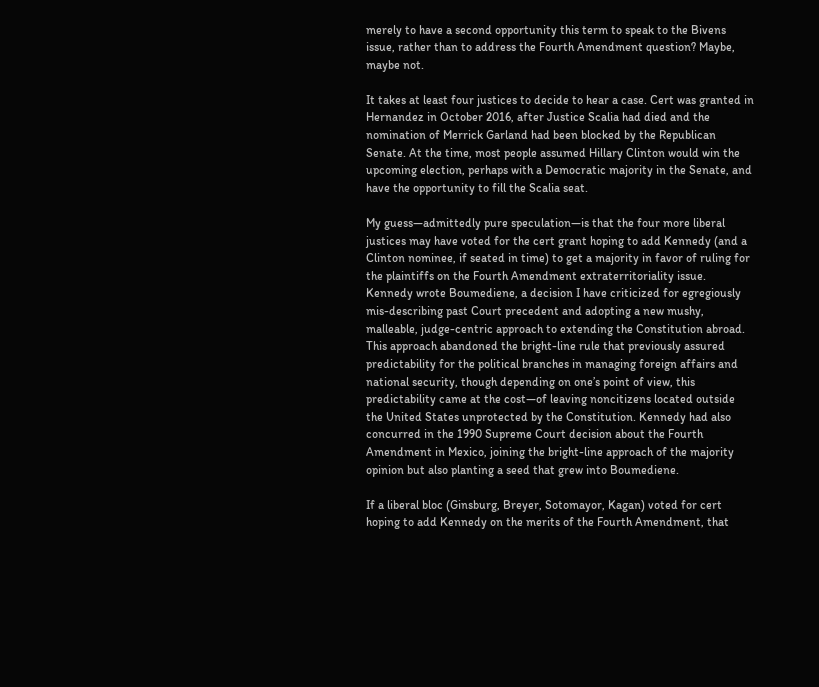merely to have a second opportunity this term to speak to the Bivens issue, rather than to address the Fourth Amendment question? Maybe, maybe not.

It takes at least four justices to decide to hear a case. Cert was granted in Hernandez in October 2016, after Justice Scalia had died and the nomination of Merrick Garland had been blocked by the Republican Senate. At the time, most people assumed Hillary Clinton would win the upcoming election, perhaps with a Democratic majority in the Senate, and have the opportunity to fill the Scalia seat.

My guess—admittedly pure speculation—is that the four more liberal justices may have voted for the cert grant hoping to add Kennedy (and a Clinton nominee, if seated in time) to get a majority in favor of ruling for the plaintiffs on the Fourth Amendment extraterritoriality issue. Kennedy wrote Boumediene, a decision I have criticized for egregiously mis-describing past Court precedent and adopting a new mushy, malleable, judge-centric approach to extending the Constitution abroad. This approach abandoned the bright-line rule that previously assured predictability for the political branches in managing foreign affairs and national security, though depending on one’s point of view, this predictability came at the cost—of leaving noncitizens located outside the United States unprotected by the Constitution. Kennedy had also concurred in the 1990 Supreme Court decision about the Fourth Amendment in Mexico, joining the bright-line approach of the majority opinion but also planting a seed that grew into Boumediene.

If a liberal bloc (Ginsburg, Breyer, Sotomayor, Kagan) voted for cert hoping to add Kennedy on the merits of the Fourth Amendment, that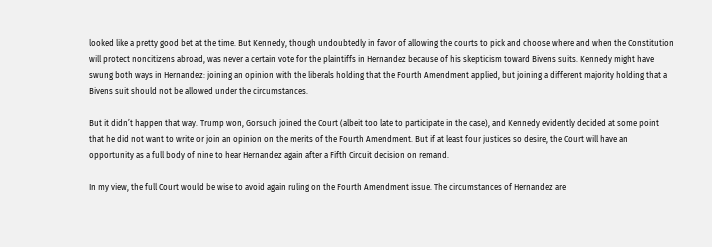looked like a pretty good bet at the time. But Kennedy, though undoubtedly in favor of allowing the courts to pick and choose where and when the Constitution will protect noncitizens abroad, was never a certain vote for the plaintiffs in Hernandez because of his skepticism toward Bivens suits. Kennedy might have swung both ways in Hernandez: joining an opinion with the liberals holding that the Fourth Amendment applied, but joining a different majority holding that a Bivens suit should not be allowed under the circumstances.

But it didn’t happen that way. Trump won, Gorsuch joined the Court (albeit too late to participate in the case), and Kennedy evidently decided at some point that he did not want to write or join an opinion on the merits of the Fourth Amendment. But if at least four justices so desire, the Court will have an opportunity as a full body of nine to hear Hernandez again after a Fifth Circuit decision on remand.

In my view, the full Court would be wise to avoid again ruling on the Fourth Amendment issue. The circumstances of Hernandez are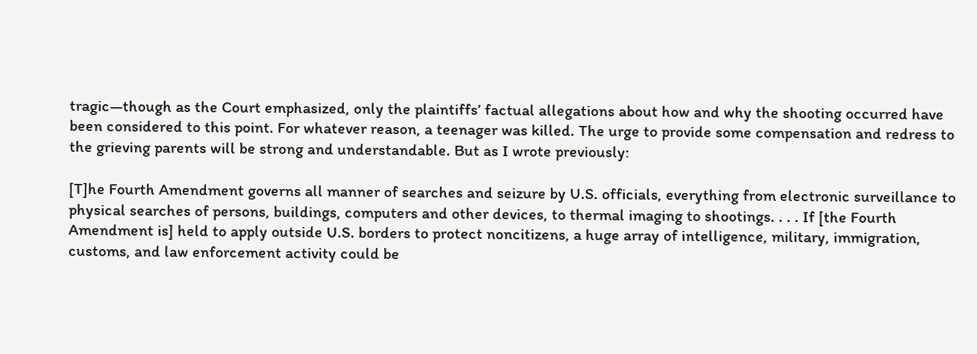tragic—though as the Court emphasized, only the plaintiffs’ factual allegations about how and why the shooting occurred have been considered to this point. For whatever reason, a teenager was killed. The urge to provide some compensation and redress to the grieving parents will be strong and understandable. But as I wrote previously:

[T]he Fourth Amendment governs all manner of searches and seizure by U.S. officials, everything from electronic surveillance to physical searches of persons, buildings, computers and other devices, to thermal imaging to shootings. . . . If [the Fourth Amendment is] held to apply outside U.S. borders to protect noncitizens, a huge array of intelligence, military, immigration, customs, and law enforcement activity could be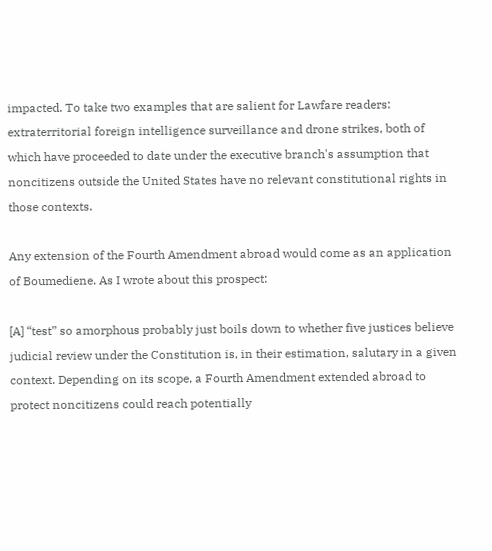impacted. To take two examples that are salient for Lawfare readers: extraterritorial foreign intelligence surveillance and drone strikes, both of which have proceeded to date under the executive branch's assumption that noncitizens outside the United States have no relevant constitutional rights in those contexts.

Any extension of the Fourth Amendment abroad would come as an application of Boumediene. As I wrote about this prospect:

[A] “test” so amorphous probably just boils down to whether five justices believe judicial review under the Constitution is, in their estimation, salutary in a given context. Depending on its scope, a Fourth Amendment extended abroad to protect noncitizens could reach potentially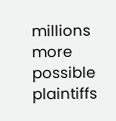millions more possible plaintiffs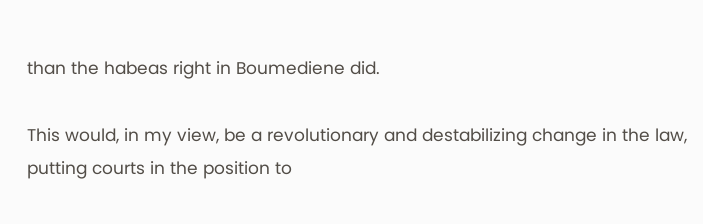than the habeas right in Boumediene did.

This would, in my view, be a revolutionary and destabilizing change in the law, putting courts in the position to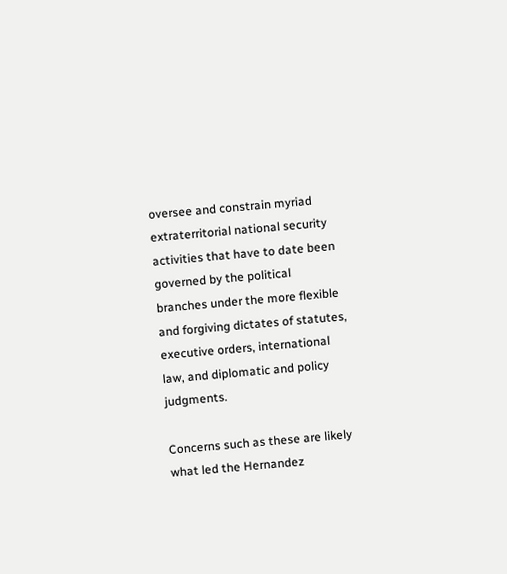oversee and constrain myriad extraterritorial national security activities that have to date been governed by the political branches under the more flexible and forgiving dictates of statutes, executive orders, international law, and diplomatic and policy judgments.

Concerns such as these are likely what led the Hernandez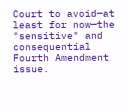Court to avoid—at least for now—the "sensitive" and consequential Fourth Amendment issue.